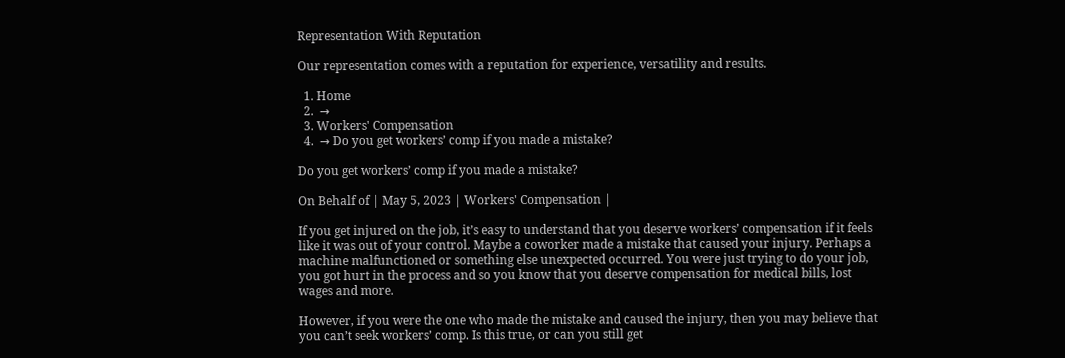Representation With Reputation

Our representation comes with a reputation for experience, versatility and results.

  1. Home
  2.  →
  3. Workers' Compensation
  4.  → Do you get workers’ comp if you made a mistake?

Do you get workers’ comp if you made a mistake?

On Behalf of | May 5, 2023 | Workers' Compensation |

If you get injured on the job, it’s easy to understand that you deserve workers’ compensation if it feels like it was out of your control. Maybe a coworker made a mistake that caused your injury. Perhaps a machine malfunctioned or something else unexpected occurred. You were just trying to do your job, you got hurt in the process and so you know that you deserve compensation for medical bills, lost wages and more.

However, if you were the one who made the mistake and caused the injury, then you may believe that you can’t seek workers’ comp. Is this true, or can you still get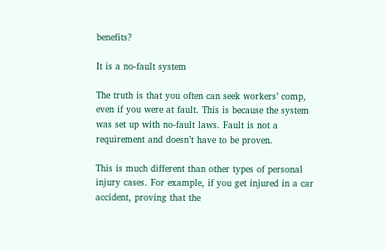benefits?

It is a no-fault system

The truth is that you often can seek workers’ comp, even if you were at fault. This is because the system was set up with no-fault laws. Fault is not a requirement and doesn’t have to be proven.

This is much different than other types of personal injury cases. For example, if you get injured in a car accident, proving that the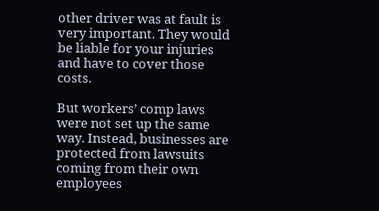other driver was at fault is very important. They would be liable for your injuries and have to cover those costs.

But workers’ comp laws were not set up the same way. Instead, businesses are protected from lawsuits coming from their own employees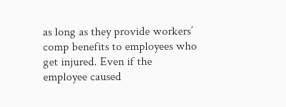as long as they provide workers’ comp benefits to employees who get injured. Even if the employee caused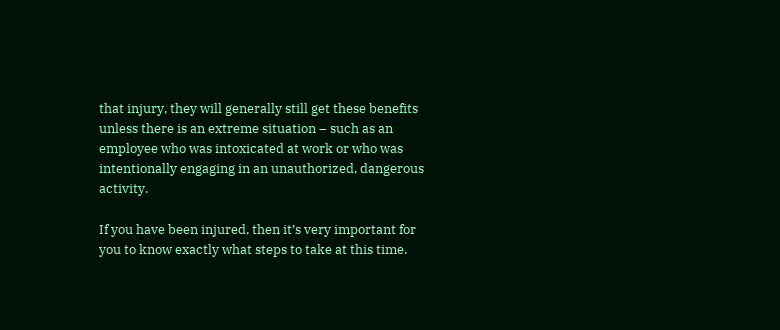that injury, they will generally still get these benefits unless there is an extreme situation – such as an employee who was intoxicated at work or who was intentionally engaging in an unauthorized, dangerous activity.

If you have been injured, then it’s very important for you to know exactly what steps to take at this time.